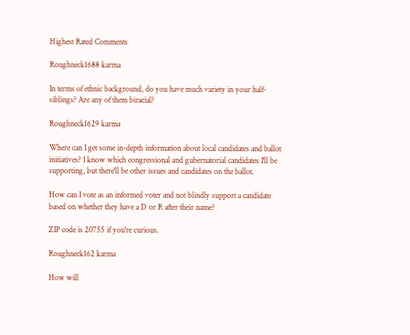Highest Rated Comments

Roughneck1688 karma

In terms of ethnic background, do you have much variety in your half-siblings? Are any of them biracial?

Roughneck1629 karma

Where can I get some in-depth information about local candidates and ballot initiatives? I know which congressional and gubernatorial candidates I'll be supporting, but there'll be other issues and candidates on the ballot.

How can I vote as an informed voter and not blindly support a candidate based on whether they have a D or R after their name?

ZIP code is 20755 if you're curious.

Roughneck162 karma

How will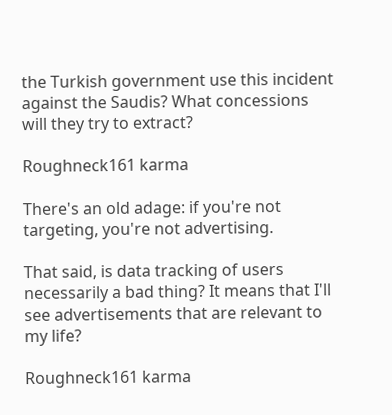the Turkish government use this incident against the Saudis? What concessions will they try to extract?

Roughneck161 karma

There's an old adage: if you're not targeting, you're not advertising.

That said, is data tracking of users necessarily a bad thing? It means that I'll see advertisements that are relevant to my life?

Roughneck161 karma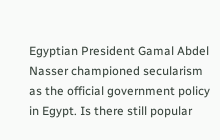Egyptian President Gamal Abdel Nasser championed secularism as the official government policy in Egypt. Is there still popular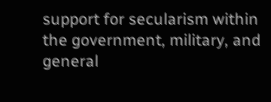support for secularism within the government, military, and general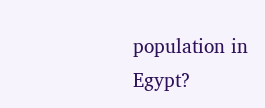population in Egypt?